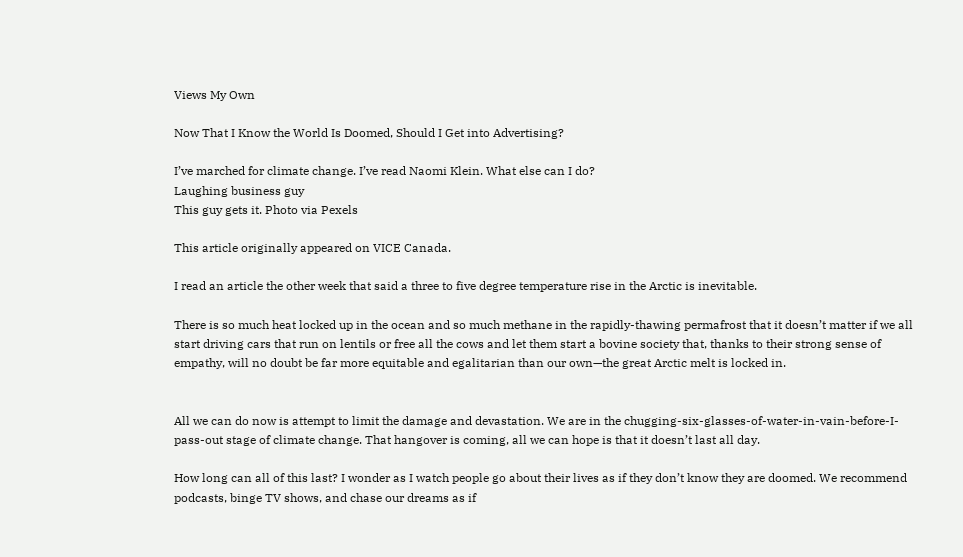Views My Own

Now That I Know the World Is Doomed, Should I Get into Advertising?

I’ve marched for climate change. I’ve read Naomi Klein. What else can I do?
Laughing business guy
This guy gets it. Photo via Pexels

This article originally appeared on VICE Canada.

I read an article the other week that said a three to five degree temperature rise in the Arctic is inevitable.

There is so much heat locked up in the ocean and so much methane in the rapidly-thawing permafrost that it doesn’t matter if we all start driving cars that run on lentils or free all the cows and let them start a bovine society that, thanks to their strong sense of empathy, will no doubt be far more equitable and egalitarian than our own—the great Arctic melt is locked in.


All we can do now is attempt to limit the damage and devastation. We are in the chugging-six-glasses-of-water-in-vain-before-I-pass-out stage of climate change. That hangover is coming, all we can hope is that it doesn’t last all day.

How long can all of this last? I wonder as I watch people go about their lives as if they don’t know they are doomed. We recommend podcasts, binge TV shows, and chase our dreams as if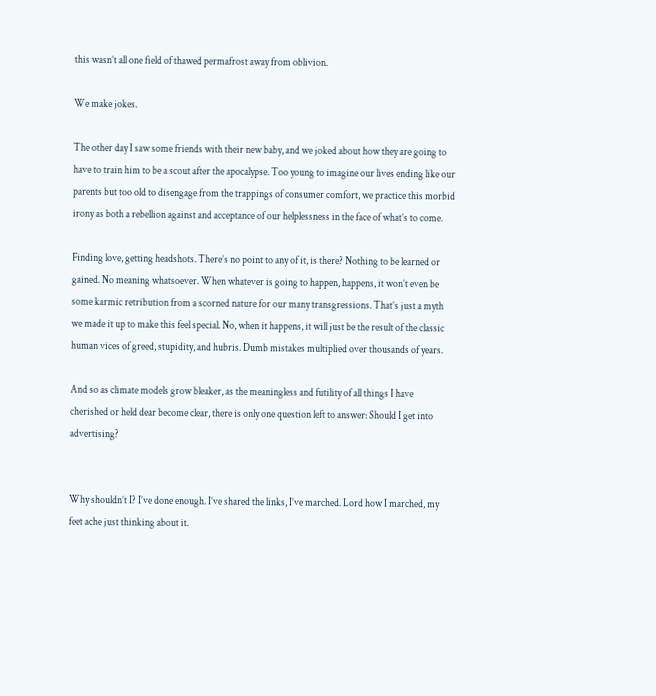this wasn’t all one field of thawed permafrost away from oblivion.

We make jokes.

The other day I saw some friends with their new baby, and we joked about how they are going to have to train him to be a scout after the apocalypse. Too young to imagine our lives ending like our parents but too old to disengage from the trappings of consumer comfort, we practice this morbid irony as both a rebellion against and acceptance of our helplessness in the face of what’s to come.

Finding love, getting headshots. There’s no point to any of it, is there? Nothing to be learned or gained. No meaning whatsoever. When whatever is going to happen, happens, it won’t even be some karmic retribution from a scorned nature for our many transgressions. That’s just a myth we made it up to make this feel special. No, when it happens, it will just be the result of the classic human vices of greed, stupidity, and hubris. Dumb mistakes multiplied over thousands of years.

And so as climate models grow bleaker, as the meaningless and futility of all things I have cherished or held dear become clear, there is only one question left to answer: Should I get into advertising?


Why shouldn’t I? I’ve done enough. I’ve shared the links, I’ve marched. Lord how I marched, my feet ache just thinking about it.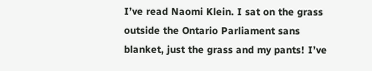I’ve read Naomi Klein. I sat on the grass outside the Ontario Parliament sans blanket, just the grass and my pants! I’ve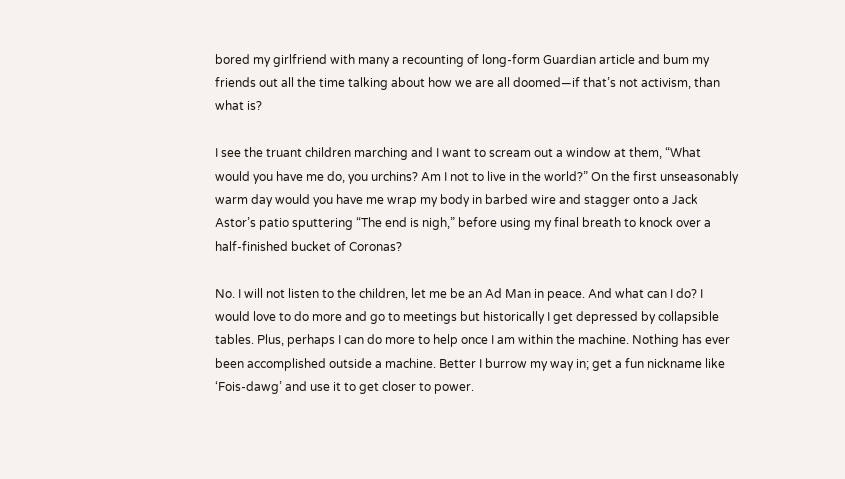bored my girlfriend with many a recounting of long-form Guardian article and bum my friends out all the time talking about how we are all doomed—if that’s not activism, than what is?

I see the truant children marching and I want to scream out a window at them, “What would you have me do, you urchins? Am I not to live in the world?” On the first unseasonably warm day would you have me wrap my body in barbed wire and stagger onto a Jack Astor’s patio sputtering “The end is nigh,” before using my final breath to knock over a half-finished bucket of Coronas?

No. I will not listen to the children, let me be an Ad Man in peace. And what can I do? I would love to do more and go to meetings but historically I get depressed by collapsible tables. Plus, perhaps I can do more to help once I am within the machine. Nothing has ever been accomplished outside a machine. Better I burrow my way in; get a fun nickname like ‘Fois-dawg’ and use it to get closer to power.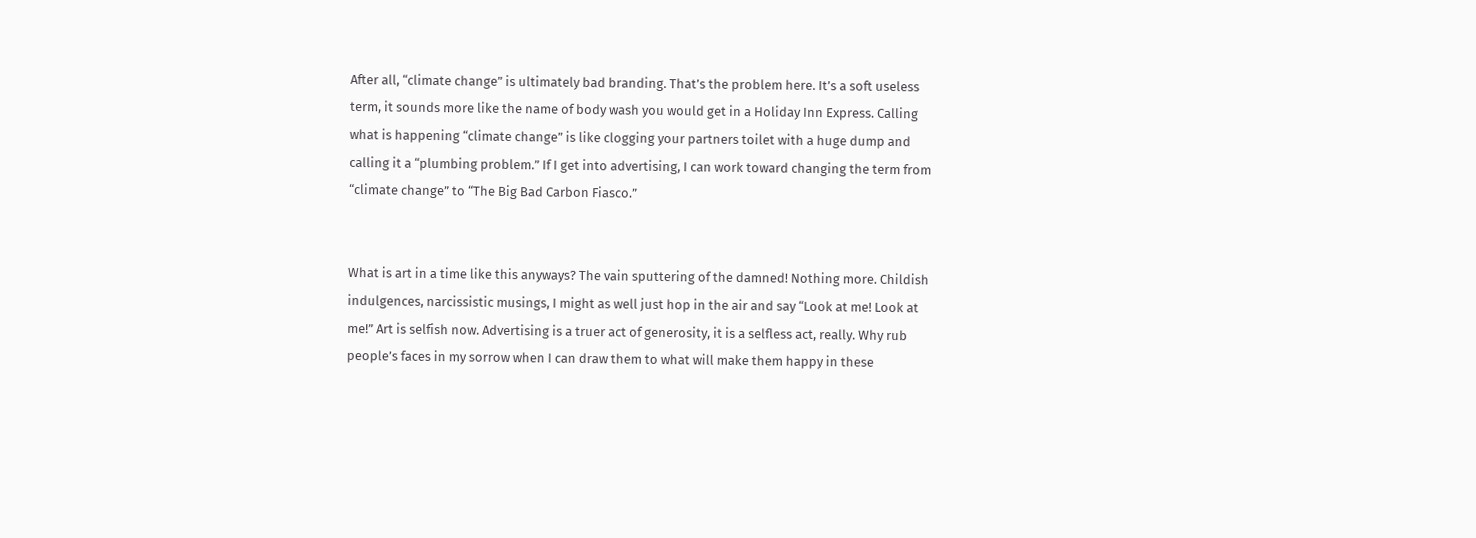After all, “climate change” is ultimately bad branding. That’s the problem here. It’s a soft useless term, it sounds more like the name of body wash you would get in a Holiday Inn Express. Calling what is happening “climate change” is like clogging your partners toilet with a huge dump and calling it a “plumbing problem.” If I get into advertising, I can work toward changing the term from “climate change” to “The Big Bad Carbon Fiasco.”


What is art in a time like this anyways? The vain sputtering of the damned! Nothing more. Childish indulgences, narcissistic musings, I might as well just hop in the air and say “Look at me! Look at me!” Art is selfish now. Advertising is a truer act of generosity, it is a selfless act, really. Why rub people’s faces in my sorrow when I can draw them to what will make them happy in these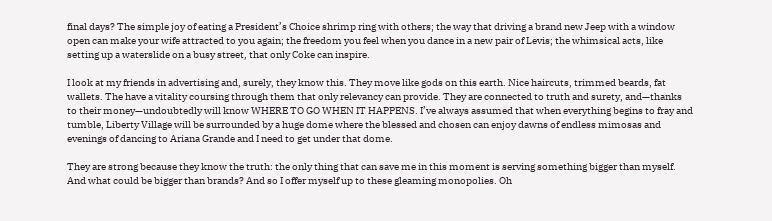final days? The simple joy of eating a President’s Choice shrimp ring with others; the way that driving a brand new Jeep with a window open can make your wife attracted to you again; the freedom you feel when you dance in a new pair of Levis; the whimsical acts, like setting up a waterslide on a busy street, that only Coke can inspire.

I look at my friends in advertising and, surely, they know this. They move like gods on this earth. Nice haircuts, trimmed beards, fat wallets. The have a vitality coursing through them that only relevancy can provide. They are connected to truth and surety, and—thanks to their money—undoubtedly will know WHERE TO GO WHEN IT HAPPENS. I’ve always assumed that when everything begins to fray and tumble, Liberty Village will be surrounded by a huge dome where the blessed and chosen can enjoy dawns of endless mimosas and evenings of dancing to Ariana Grande and I need to get under that dome.

They are strong because they know the truth: the only thing that can save me in this moment is serving something bigger than myself. And what could be bigger than brands? And so I offer myself up to these gleaming monopolies. Oh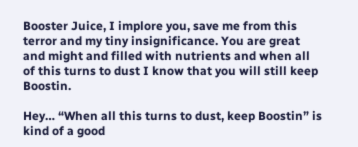Booster Juice, I implore you, save me from this terror and my tiny insignificance. You are great and might and filled with nutrients and when all of this turns to dust I know that you will still keep Boostin.

Hey… “When all this turns to dust, keep Boostin” is kind of a good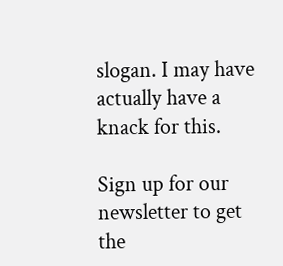slogan. I may have actually have a knack for this.

Sign up for our newsletter to get the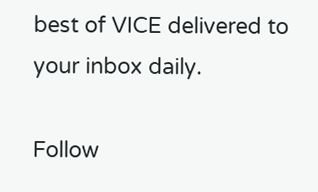best of VICE delivered to your inbox daily.

Follow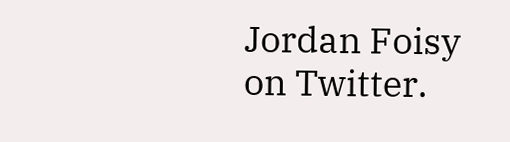Jordan Foisy on Twitter.